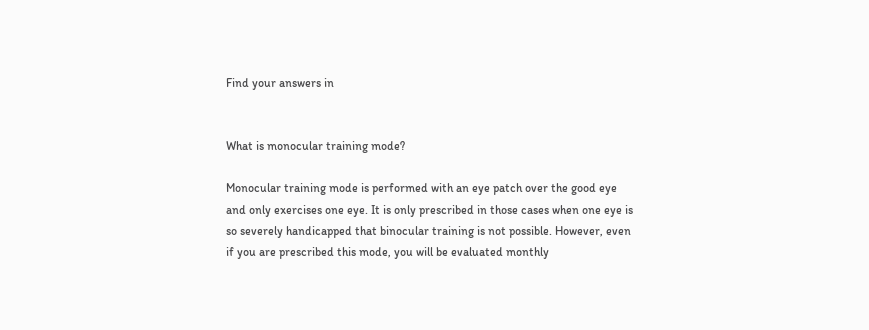Find your answers in


What is monocular training mode?

Monocular training mode is performed with an eye patch over the good eye and only exercises one eye. It is only prescribed in those cases when one eye is so severely handicapped that binocular training is not possible. However, even if you are prescribed this mode, you will be evaluated monthly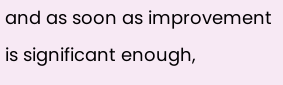and as soon as improvement is significant enough,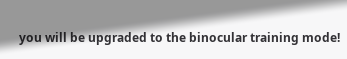you will be upgraded to the binocular training mode!